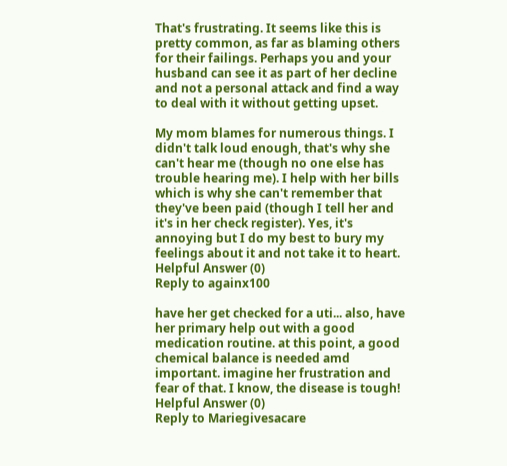That's frustrating. It seems like this is pretty common, as far as blaming others for their failings. Perhaps you and your husband can see it as part of her decline and not a personal attack and find a way to deal with it without getting upset.

My mom blames for numerous things. I didn't talk loud enough, that's why she can't hear me (though no one else has trouble hearing me). I help with her bills which is why she can't remember that they've been paid (though I tell her and it's in her check register). Yes, it's annoying but I do my best to bury my feelings about it and not take it to heart.
Helpful Answer (0)
Reply to againx100

have her get checked for a uti... also, have her primary help out with a good medication routine. at this point, a good chemical balance is needed amd important. imagine her frustration and fear of that. I know, the disease is tough!
Helpful Answer (0)
Reply to Mariegivesacare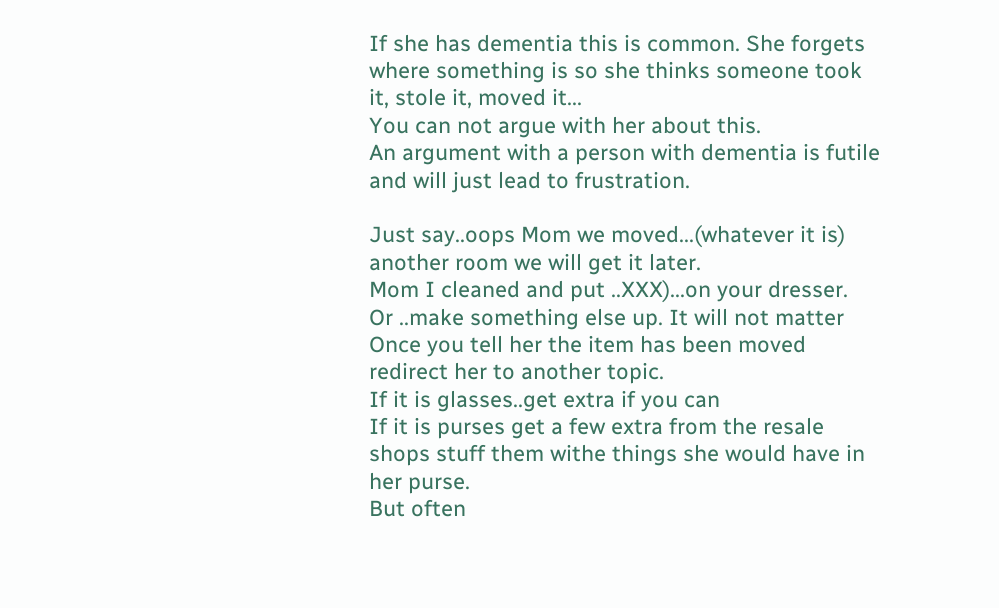If she has dementia this is common. She forgets where something is so she thinks someone took it, stole it, moved it...
You can not argue with her about this.
An argument with a person with dementia is futile and will just lead to frustration.

Just say..oops Mom we moved...(whatever it is) another room we will get it later.
Mom I cleaned and put ..XXX)...on your dresser.
Or ..make something else up. It will not matter
Once you tell her the item has been moved redirect her to another topic.
If it is glasses..get extra if you can
If it is purses get a few extra from the resale shops stuff them withe things she would have in her purse.
But often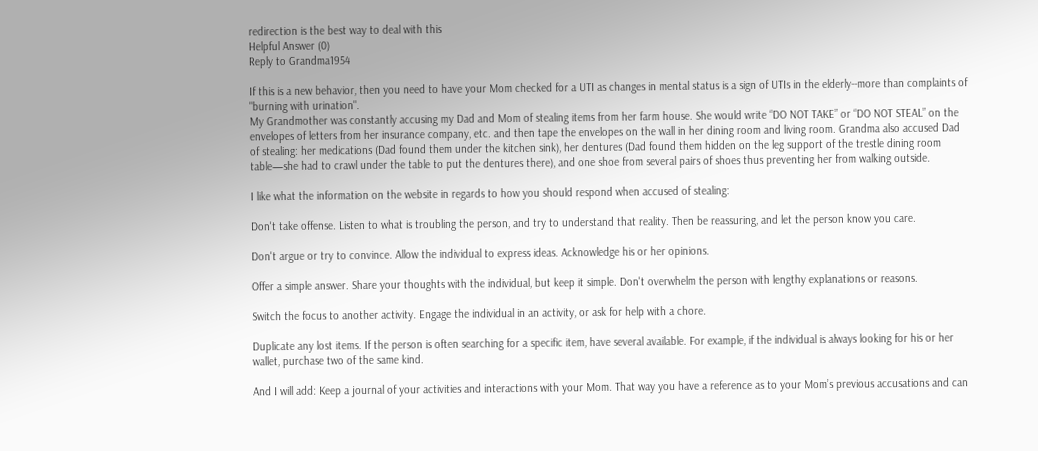redirection is the best way to deal with this
Helpful Answer (0)
Reply to Grandma1954

If this is a new behavior, then you need to have your Mom checked for a UTI as changes in mental status is a sign of UTIs in the elderly--more than complaints of "burning with urination".
My Grandmother was constantly accusing my Dad and Mom of stealing items from her farm house. She would write “DO NOT TAKE” or “DO NOT STEAL” on the envelopes of letters from her insurance company, etc. and then tape the envelopes on the wall in her dining room and living room. Grandma also accused Dad of stealing: her medications (Dad found them under the kitchen sink), her dentures (Dad found them hidden on the leg support of the trestle dining room table—she had to crawl under the table to put the dentures there), and one shoe from several pairs of shoes thus preventing her from walking outside.

I like what the information on the website in regards to how you should respond when accused of stealing:

Don't take offense. Listen to what is troubling the person, and try to understand that reality. Then be reassuring, and let the person know you care.

Don't argue or try to convince. Allow the individual to express ideas. Acknowledge his or her opinions.

Offer a simple answer. Share your thoughts with the individual, but keep it simple. Don't overwhelm the person with lengthy explanations or reasons.

Switch the focus to another activity. Engage the individual in an activity, or ask for help with a chore.

Duplicate any lost items. If the person is often searching for a specific item, have several available. For example, if the individual is always looking for his or her wallet, purchase two of the same kind.

And I will add: Keep a journal of your activities and interactions with your Mom. That way you have a reference as to your Mom’s previous accusations and can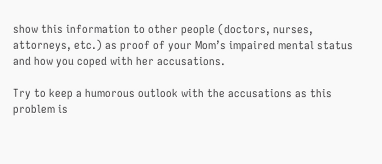show this information to other people (doctors, nurses, attorneys, etc.) as proof of your Mom’s impaired mental status and how you coped with her accusations.

Try to keep a humorous outlook with the accusations as this problem is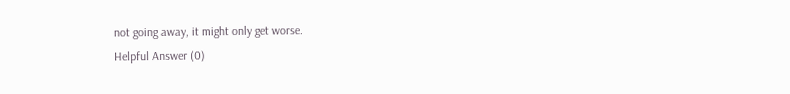not going away, it might only get worse.
Helpful Answer (0)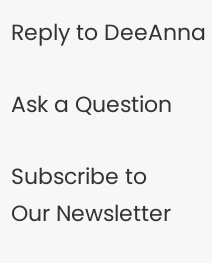Reply to DeeAnna

Ask a Question

Subscribe to
Our Newsletter